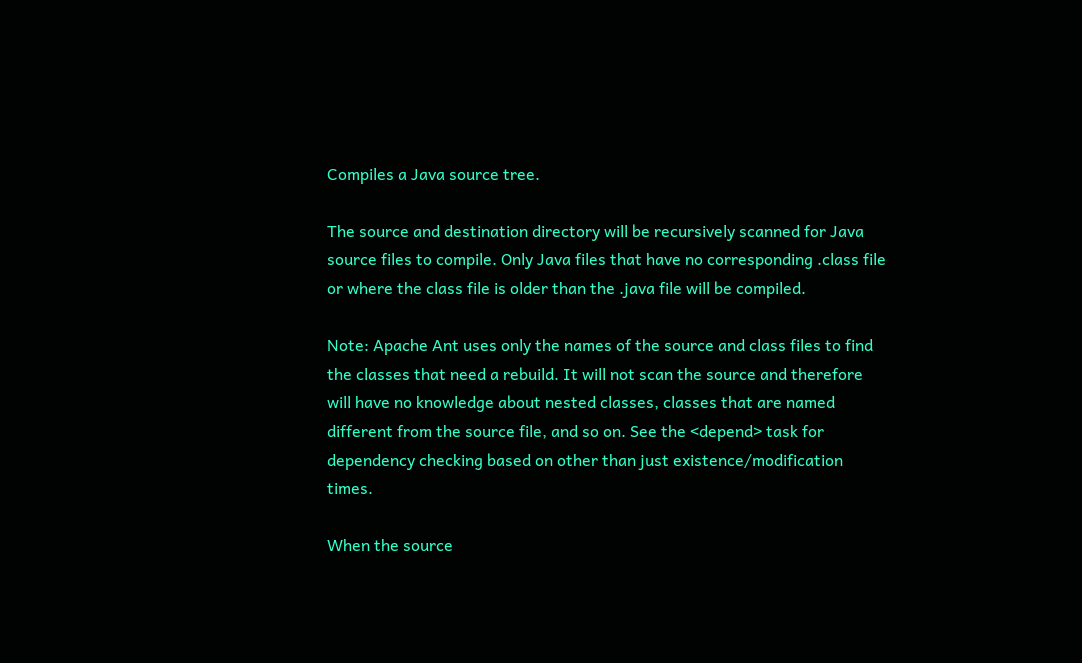Compiles a Java source tree.

The source and destination directory will be recursively scanned for Java source files to compile. Only Java files that have no corresponding .class file or where the class file is older than the .java file will be compiled.

Note: Apache Ant uses only the names of the source and class files to find the classes that need a rebuild. It will not scan the source and therefore will have no knowledge about nested classes, classes that are named different from the source file, and so on. See the <depend> task for dependency checking based on other than just existence/modification times.

When the source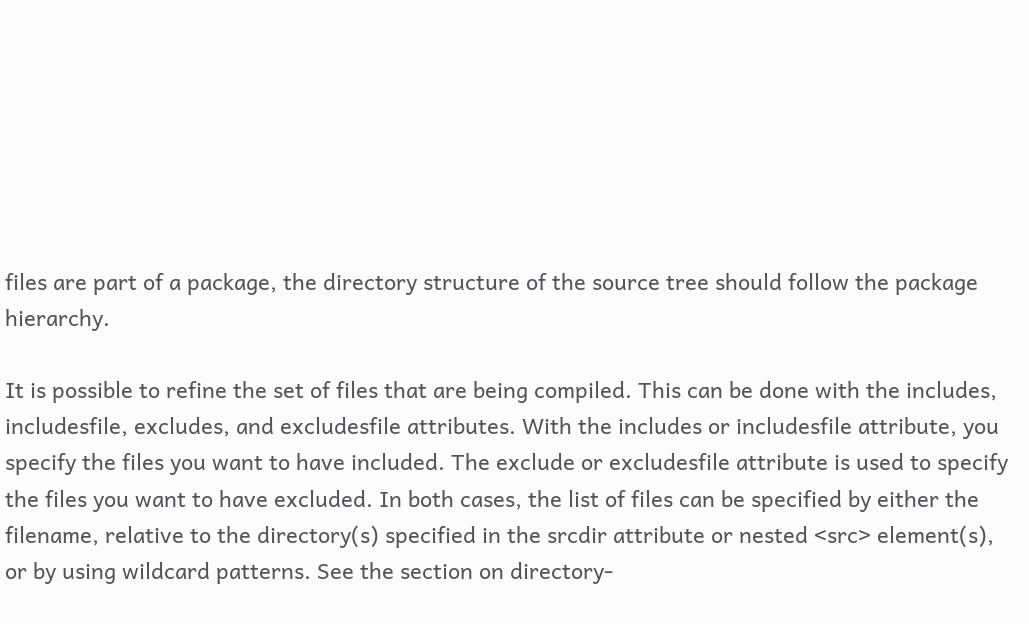files are part of a package, the directory structure of the source tree should follow the package hierarchy.

It is possible to refine the set of files that are being compiled. This can be done with the includes, includesfile, excludes, and excludesfile attributes. With the includes or includesfile attribute, you specify the files you want to have included. The exclude or excludesfile attribute is used to specify the files you want to have excluded. In both cases, the list of files can be specified by either the filename, relative to the directory(s) specified in the srcdir attribute or nested <src> element(s), or by using wildcard patterns. See the section on directory-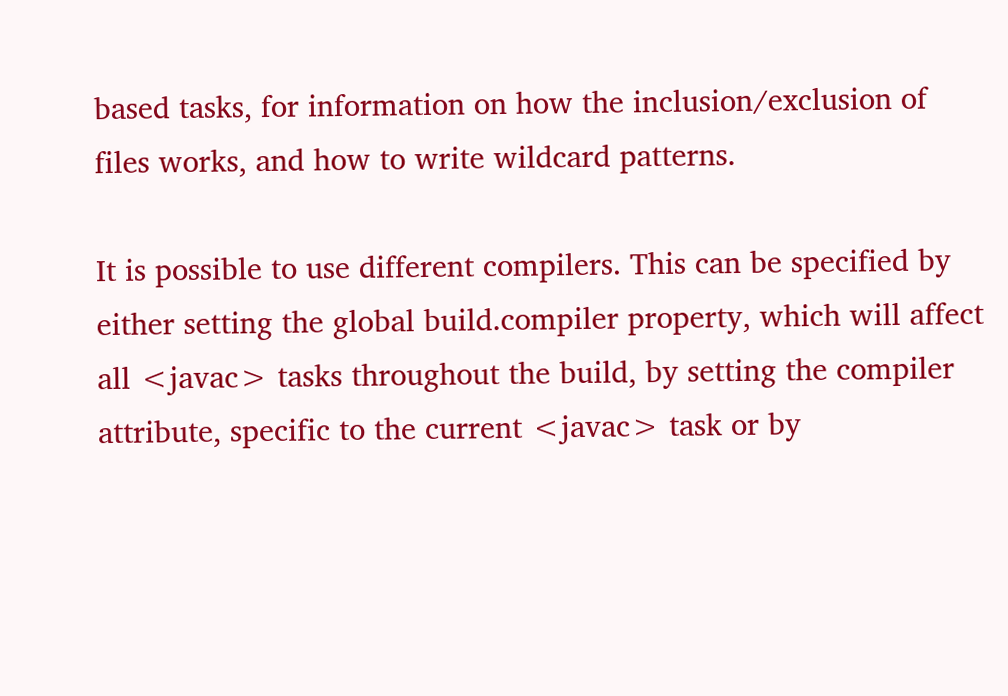based tasks, for information on how the inclusion/exclusion of files works, and how to write wildcard patterns.

It is possible to use different compilers. This can be specified by either setting the global build.compiler property, which will affect all <javac> tasks throughout the build, by setting the compiler attribute, specific to the current <javac> task or by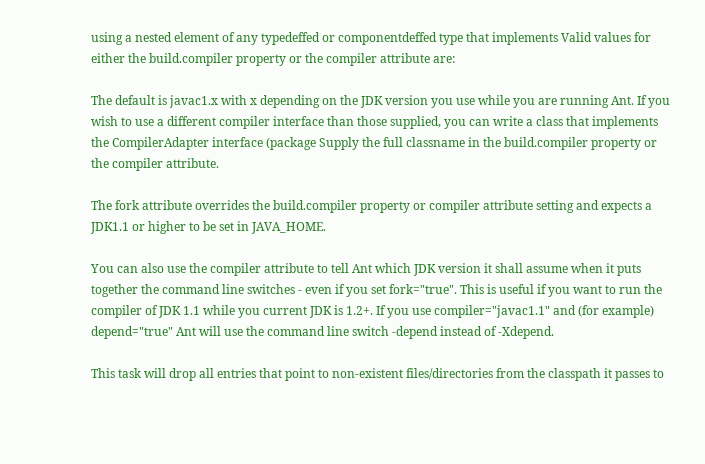using a nested element of any typedeffed or componentdeffed type that implements Valid values for either the build.compiler property or the compiler attribute are:

The default is javac1.x with x depending on the JDK version you use while you are running Ant. If you wish to use a different compiler interface than those supplied, you can write a class that implements the CompilerAdapter interface (package Supply the full classname in the build.compiler property or the compiler attribute.

The fork attribute overrides the build.compiler property or compiler attribute setting and expects a JDK1.1 or higher to be set in JAVA_HOME.

You can also use the compiler attribute to tell Ant which JDK version it shall assume when it puts together the command line switches - even if you set fork="true". This is useful if you want to run the compiler of JDK 1.1 while you current JDK is 1.2+. If you use compiler="javac1.1" and (for example) depend="true" Ant will use the command line switch -depend instead of -Xdepend.

This task will drop all entries that point to non-existent files/directories from the classpath it passes to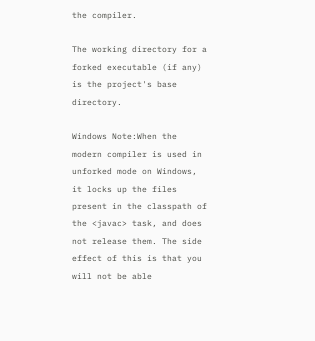the compiler.

The working directory for a forked executable (if any) is the project's base directory.

Windows Note:When the modern compiler is used in unforked mode on Windows, it locks up the files present in the classpath of the <javac> task, and does not release them. The side effect of this is that you will not be able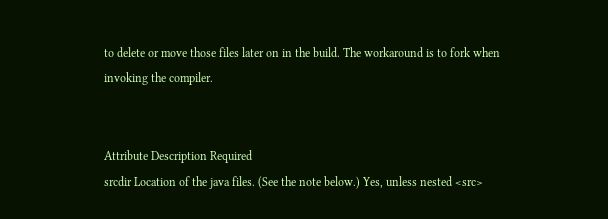to delete or move those files later on in the build. The workaround is to fork when invoking the compiler.


Attribute Description Required
srcdir Location of the java files. (See the note below.) Yes, unless nested <src>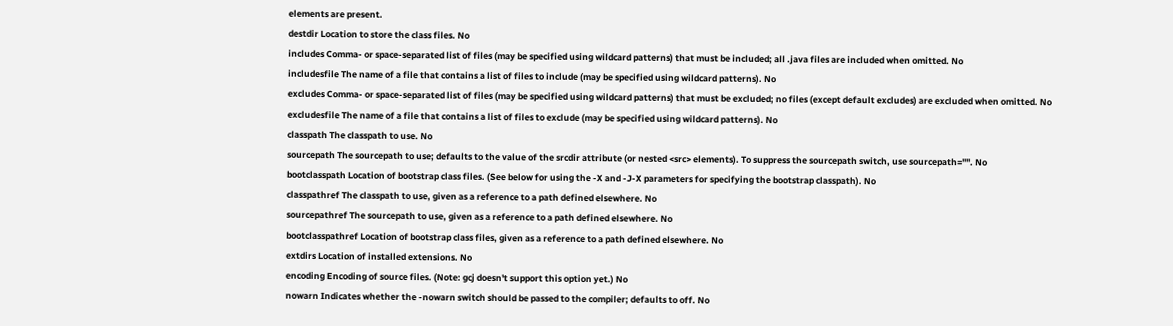elements are present.
destdir Location to store the class files. No
includes Comma- or space-separated list of files (may be specified using wildcard patterns) that must be included; all .java files are included when omitted. No
includesfile The name of a file that contains a list of files to include (may be specified using wildcard patterns). No
excludes Comma- or space-separated list of files (may be specified using wildcard patterns) that must be excluded; no files (except default excludes) are excluded when omitted. No
excludesfile The name of a file that contains a list of files to exclude (may be specified using wildcard patterns). No
classpath The classpath to use. No
sourcepath The sourcepath to use; defaults to the value of the srcdir attribute (or nested <src> elements). To suppress the sourcepath switch, use sourcepath="". No
bootclasspath Location of bootstrap class files. (See below for using the -X and -J-X parameters for specifying the bootstrap classpath). No
classpathref The classpath to use, given as a reference to a path defined elsewhere. No
sourcepathref The sourcepath to use, given as a reference to a path defined elsewhere. No
bootclasspathref Location of bootstrap class files, given as a reference to a path defined elsewhere. No
extdirs Location of installed extensions. No
encoding Encoding of source files. (Note: gcj doesn't support this option yet.) No
nowarn Indicates whether the -nowarn switch should be passed to the compiler; defaults to off. No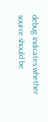debug Indicates whether source should be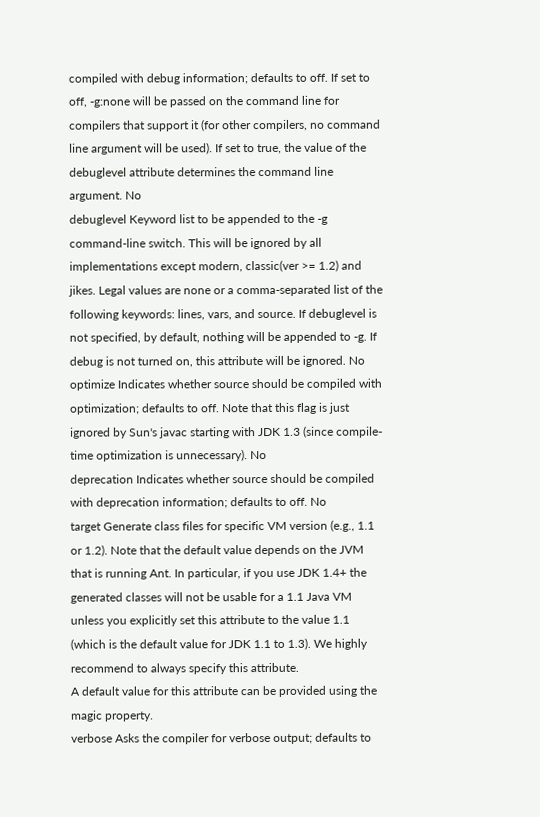compiled with debug information; defaults to off. If set to off, -g:none will be passed on the command line for compilers that support it (for other compilers, no command line argument will be used). If set to true, the value of the debuglevel attribute determines the command line argument. No
debuglevel Keyword list to be appended to the -g command-line switch. This will be ignored by all implementations except modern, classic(ver >= 1.2) and jikes. Legal values are none or a comma-separated list of the following keywords: lines, vars, and source. If debuglevel is not specified, by default, nothing will be appended to -g. If debug is not turned on, this attribute will be ignored. No
optimize Indicates whether source should be compiled with optimization; defaults to off. Note that this flag is just ignored by Sun's javac starting with JDK 1.3 (since compile-time optimization is unnecessary). No
deprecation Indicates whether source should be compiled with deprecation information; defaults to off. No
target Generate class files for specific VM version (e.g., 1.1 or 1.2). Note that the default value depends on the JVM that is running Ant. In particular, if you use JDK 1.4+ the generated classes will not be usable for a 1.1 Java VM unless you explicitly set this attribute to the value 1.1 (which is the default value for JDK 1.1 to 1.3). We highly recommend to always specify this attribute.
A default value for this attribute can be provided using the magic property.
verbose Asks the compiler for verbose output; defaults to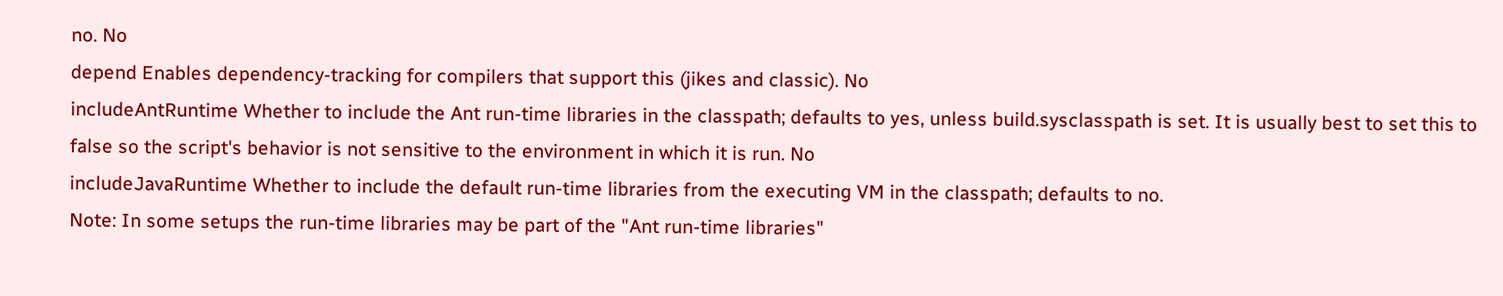no. No
depend Enables dependency-tracking for compilers that support this (jikes and classic). No
includeAntRuntime Whether to include the Ant run-time libraries in the classpath; defaults to yes, unless build.sysclasspath is set. It is usually best to set this to false so the script's behavior is not sensitive to the environment in which it is run. No
includeJavaRuntime Whether to include the default run-time libraries from the executing VM in the classpath; defaults to no.
Note: In some setups the run-time libraries may be part of the "Ant run-time libraries"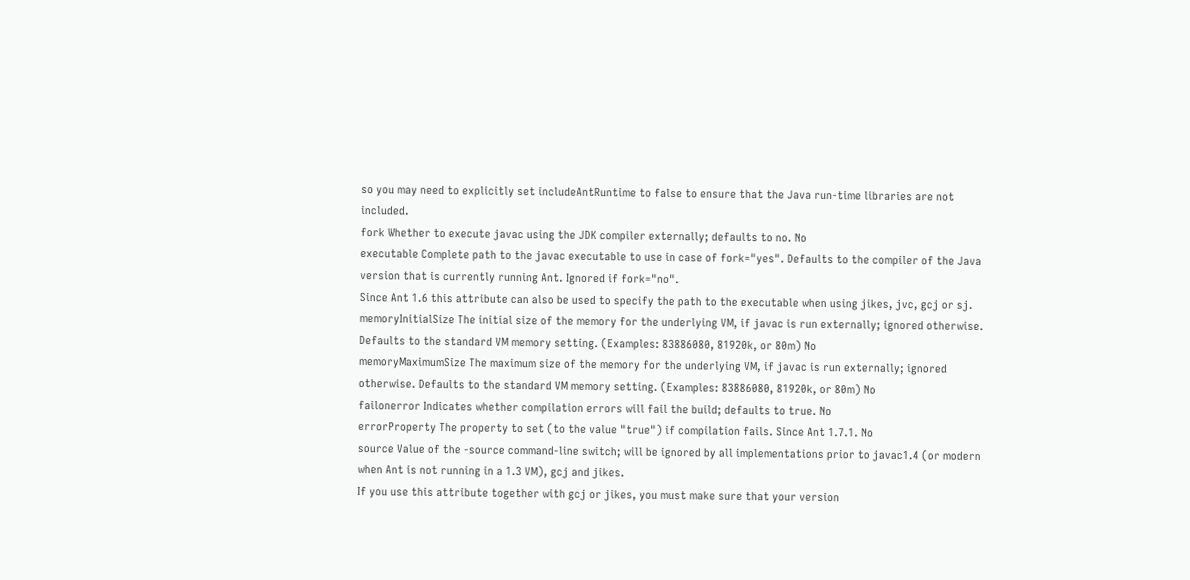so you may need to explicitly set includeAntRuntime to false to ensure that the Java run-time libraries are not included.
fork Whether to execute javac using the JDK compiler externally; defaults to no. No
executable Complete path to the javac executable to use in case of fork="yes". Defaults to the compiler of the Java version that is currently running Ant. Ignored if fork="no".
Since Ant 1.6 this attribute can also be used to specify the path to the executable when using jikes, jvc, gcj or sj.
memoryInitialSize The initial size of the memory for the underlying VM, if javac is run externally; ignored otherwise. Defaults to the standard VM memory setting. (Examples: 83886080, 81920k, or 80m) No
memoryMaximumSize The maximum size of the memory for the underlying VM, if javac is run externally; ignored otherwise. Defaults to the standard VM memory setting. (Examples: 83886080, 81920k, or 80m) No
failonerror Indicates whether compilation errors will fail the build; defaults to true. No
errorProperty The property to set (to the value "true") if compilation fails. Since Ant 1.7.1. No
source Value of the -source command-line switch; will be ignored by all implementations prior to javac1.4 (or modern when Ant is not running in a 1.3 VM), gcj and jikes.
If you use this attribute together with gcj or jikes, you must make sure that your version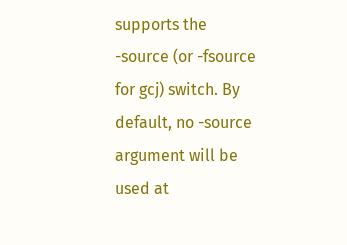supports the -source (or -fsource for gcj) switch. By default, no -source argument will be used at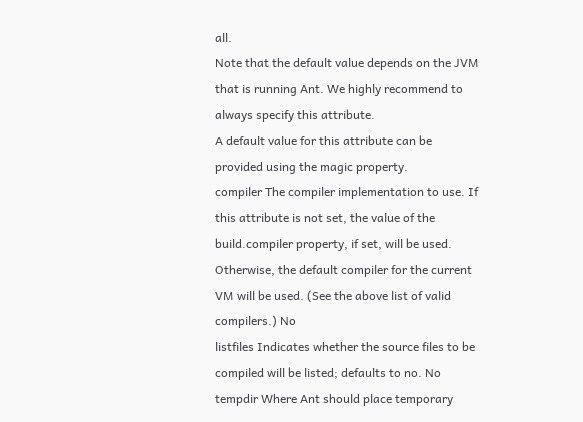all.
Note that the default value depends on the JVM that is running Ant. We highly recommend to always specify this attribute.
A default value for this attribute can be provided using the magic property.
compiler The compiler implementation to use. If this attribute is not set, the value of the build.compiler property, if set, will be used. Otherwise, the default compiler for the current VM will be used. (See the above list of valid compilers.) No
listfiles Indicates whether the source files to be compiled will be listed; defaults to no. No
tempdir Where Ant should place temporary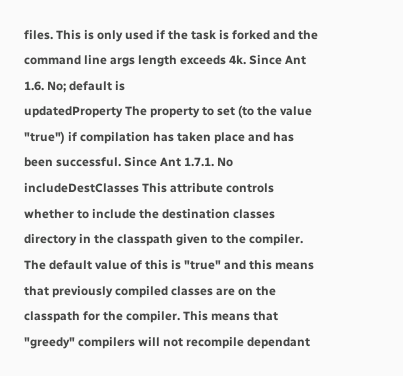files. This is only used if the task is forked and the command line args length exceeds 4k. Since Ant 1.6. No; default is
updatedProperty The property to set (to the value "true") if compilation has taken place and has been successful. Since Ant 1.7.1. No
includeDestClasses This attribute controls whether to include the destination classes directory in the classpath given to the compiler. The default value of this is "true" and this means that previously compiled classes are on the classpath for the compiler. This means that "greedy" compilers will not recompile dependant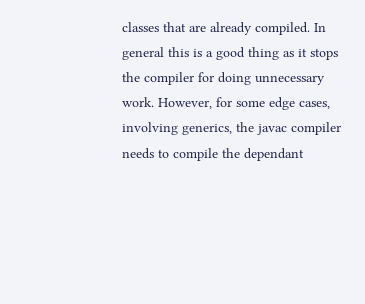classes that are already compiled. In general this is a good thing as it stops the compiler for doing unnecessary work. However, for some edge cases, involving generics, the javac compiler needs to compile the dependant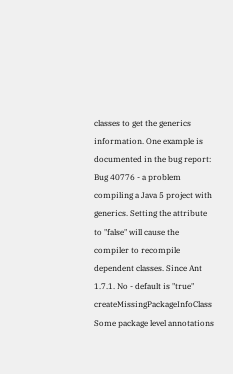classes to get the generics information. One example is documented in the bug report: Bug 40776 - a problem compiling a Java 5 project with generics. Setting the attribute to "false" will cause the compiler to recompile dependent classes. Since Ant 1.7.1. No - default is "true"
createMissingPackageInfoClass Some package level annotations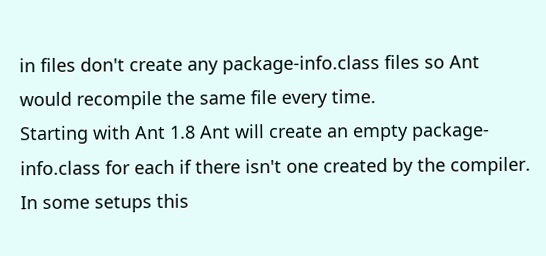in files don't create any package-info.class files so Ant would recompile the same file every time.
Starting with Ant 1.8 Ant will create an empty package-info.class for each if there isn't one created by the compiler.
In some setups this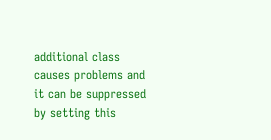additional class causes problems and it can be suppressed by setting this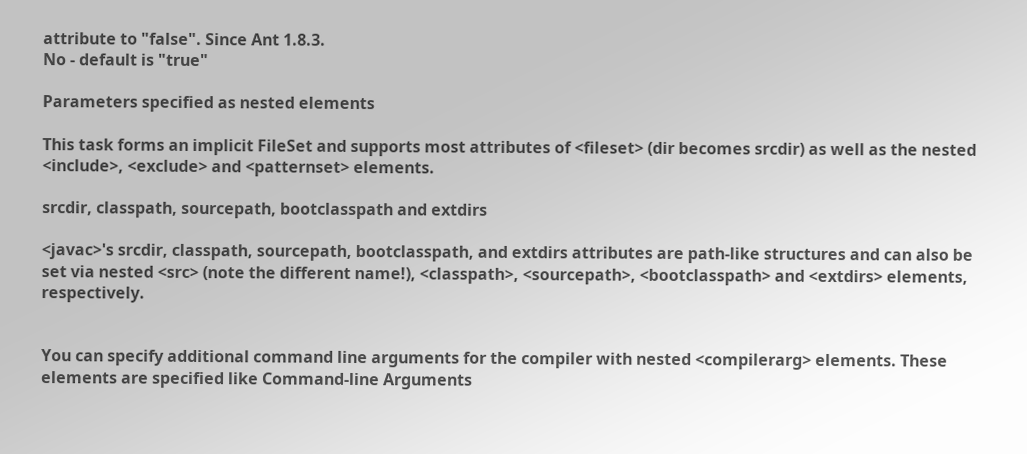attribute to "false". Since Ant 1.8.3.
No - default is "true"

Parameters specified as nested elements

This task forms an implicit FileSet and supports most attributes of <fileset> (dir becomes srcdir) as well as the nested <include>, <exclude> and <patternset> elements.

srcdir, classpath, sourcepath, bootclasspath and extdirs

<javac>'s srcdir, classpath, sourcepath, bootclasspath, and extdirs attributes are path-like structures and can also be set via nested <src> (note the different name!), <classpath>, <sourcepath>, <bootclasspath> and <extdirs> elements, respectively.


You can specify additional command line arguments for the compiler with nested <compilerarg> elements. These elements are specified like Command-line Arguments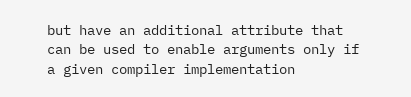but have an additional attribute that can be used to enable arguments only if a given compiler implementation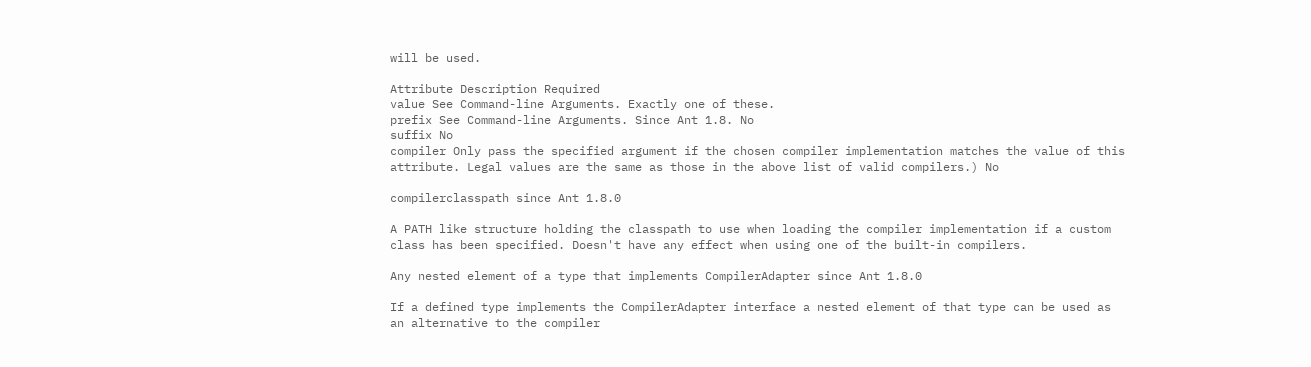will be used.

Attribute Description Required
value See Command-line Arguments. Exactly one of these.
prefix See Command-line Arguments. Since Ant 1.8. No
suffix No
compiler Only pass the specified argument if the chosen compiler implementation matches the value of this attribute. Legal values are the same as those in the above list of valid compilers.) No

compilerclasspath since Ant 1.8.0

A PATH like structure holding the classpath to use when loading the compiler implementation if a custom class has been specified. Doesn't have any effect when using one of the built-in compilers.

Any nested element of a type that implements CompilerAdapter since Ant 1.8.0

If a defined type implements the CompilerAdapter interface a nested element of that type can be used as an alternative to the compiler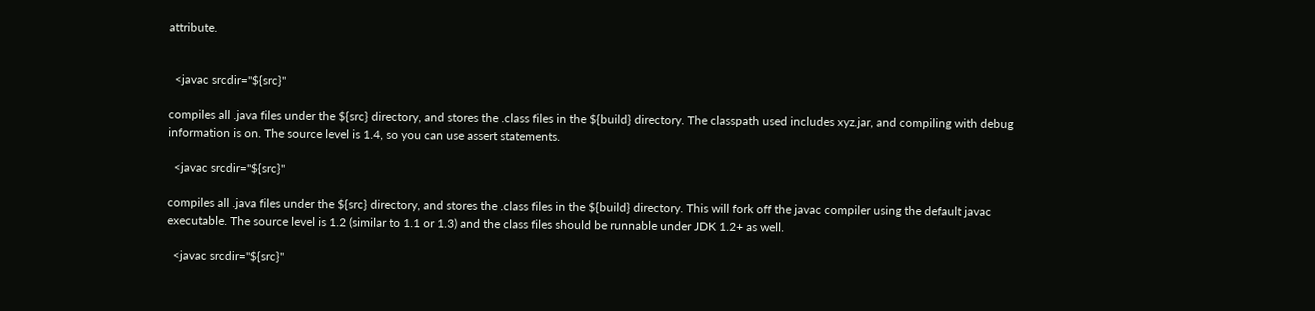attribute.


  <javac srcdir="${src}"

compiles all .java files under the ${src} directory, and stores the .class files in the ${build} directory. The classpath used includes xyz.jar, and compiling with debug information is on. The source level is 1.4, so you can use assert statements.

  <javac srcdir="${src}"

compiles all .java files under the ${src} directory, and stores the .class files in the ${build} directory. This will fork off the javac compiler using the default javac executable. The source level is 1.2 (similar to 1.1 or 1.3) and the class files should be runnable under JDK 1.2+ as well.

  <javac srcdir="${src}"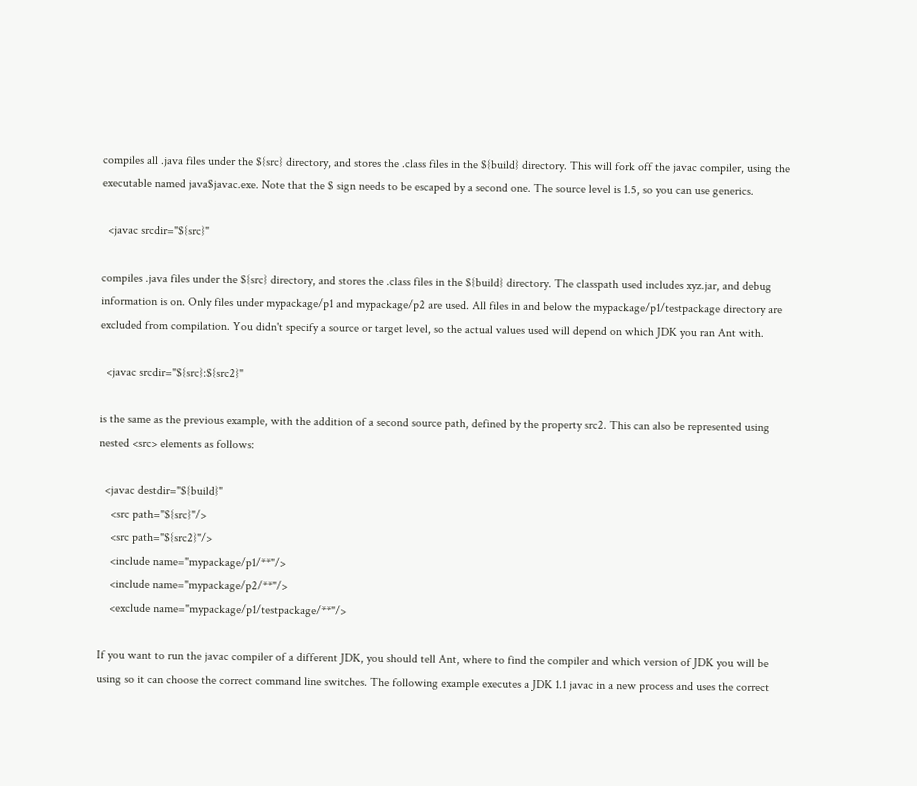compiles all .java files under the ${src} directory, and stores the .class files in the ${build} directory. This will fork off the javac compiler, using the executable named java$javac.exe. Note that the $ sign needs to be escaped by a second one. The source level is 1.5, so you can use generics.

  <javac srcdir="${src}"

compiles .java files under the ${src} directory, and stores the .class files in the ${build} directory. The classpath used includes xyz.jar, and debug information is on. Only files under mypackage/p1 and mypackage/p2 are used. All files in and below the mypackage/p1/testpackage directory are excluded from compilation. You didn't specify a source or target level, so the actual values used will depend on which JDK you ran Ant with.

  <javac srcdir="${src}:${src2}"

is the same as the previous example, with the addition of a second source path, defined by the property src2. This can also be represented using nested <src> elements as follows:

  <javac destdir="${build}"
    <src path="${src}"/>
    <src path="${src2}"/>
    <include name="mypackage/p1/**"/>
    <include name="mypackage/p2/**"/>
    <exclude name="mypackage/p1/testpackage/**"/>

If you want to run the javac compiler of a different JDK, you should tell Ant, where to find the compiler and which version of JDK you will be using so it can choose the correct command line switches. The following example executes a JDK 1.1 javac in a new process and uses the correct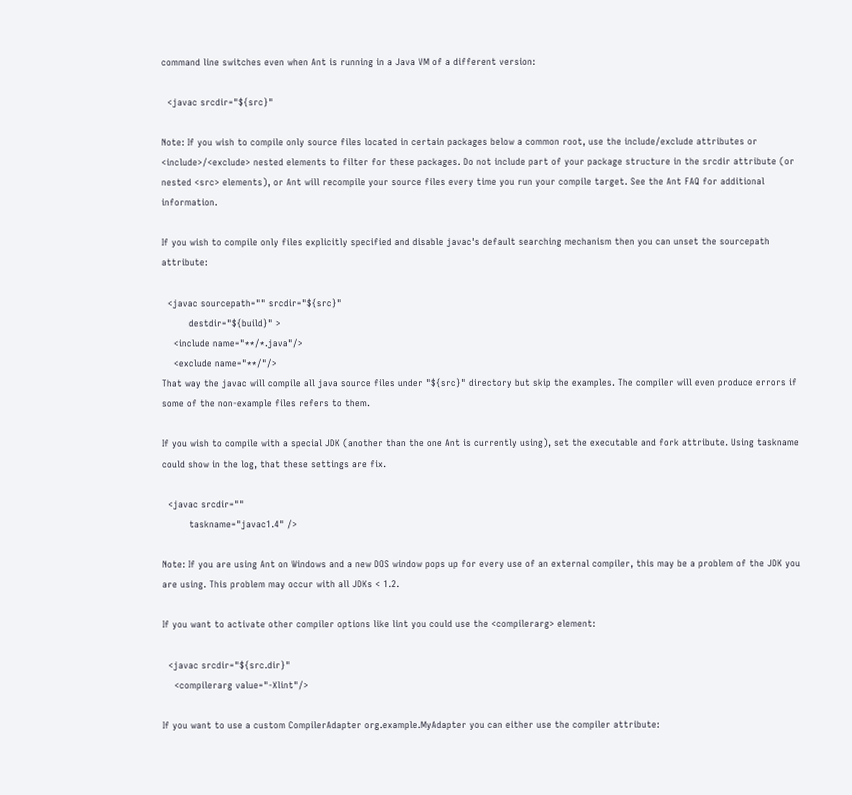command line switches even when Ant is running in a Java VM of a different version:

  <javac srcdir="${src}"

Note: If you wish to compile only source files located in certain packages below a common root, use the include/exclude attributes or <include>/<exclude> nested elements to filter for these packages. Do not include part of your package structure in the srcdir attribute (or nested <src> elements), or Ant will recompile your source files every time you run your compile target. See the Ant FAQ for additional information.

If you wish to compile only files explicitly specified and disable javac's default searching mechanism then you can unset the sourcepath attribute:

  <javac sourcepath="" srcdir="${src}"
         destdir="${build}" >
    <include name="**/*.java"/>
    <exclude name="**/"/>
That way the javac will compile all java source files under "${src}" directory but skip the examples. The compiler will even produce errors if some of the non-example files refers to them.

If you wish to compile with a special JDK (another than the one Ant is currently using), set the executable and fork attribute. Using taskname could show in the log, that these settings are fix.

  <javac srcdir=""
         taskname="javac1.4" />

Note: If you are using Ant on Windows and a new DOS window pops up for every use of an external compiler, this may be a problem of the JDK you are using. This problem may occur with all JDKs < 1.2.

If you want to activate other compiler options like lint you could use the <compilerarg> element:

  <javac srcdir="${src.dir}"
    <compilerarg value="-Xlint"/>

If you want to use a custom CompilerAdapter org.example.MyAdapter you can either use the compiler attribute: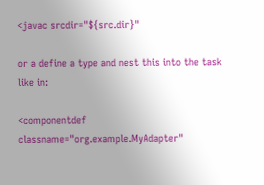<javac srcdir="${src.dir}"

or a define a type and nest this into the task like in:

<componentdef classname="org.example.MyAdapter"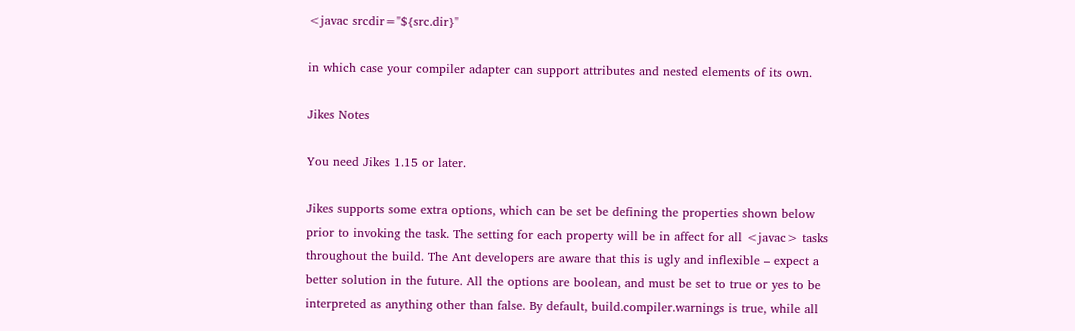<javac srcdir="${src.dir}"

in which case your compiler adapter can support attributes and nested elements of its own.

Jikes Notes

You need Jikes 1.15 or later.

Jikes supports some extra options, which can be set be defining the properties shown below prior to invoking the task. The setting for each property will be in affect for all <javac> tasks throughout the build. The Ant developers are aware that this is ugly and inflexible – expect a better solution in the future. All the options are boolean, and must be set to true or yes to be interpreted as anything other than false. By default, build.compiler.warnings is true, while all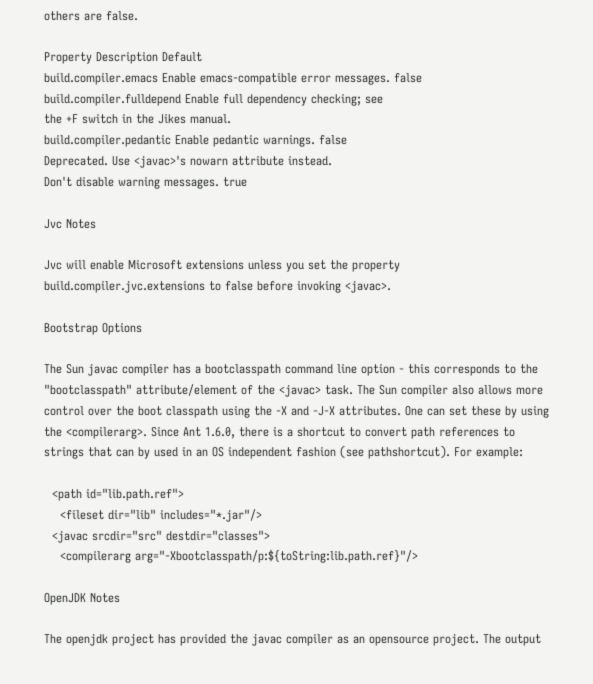others are false.

Property Description Default
build.compiler.emacs Enable emacs-compatible error messages. false
build.compiler.fulldepend Enable full dependency checking; see
the +F switch in the Jikes manual.
build.compiler.pedantic Enable pedantic warnings. false
Deprecated. Use <javac>'s nowarn attribute instead.
Don't disable warning messages. true

Jvc Notes

Jvc will enable Microsoft extensions unless you set the property build.compiler.jvc.extensions to false before invoking <javac>.

Bootstrap Options

The Sun javac compiler has a bootclasspath command line option - this corresponds to the "bootclasspath" attribute/element of the <javac> task. The Sun compiler also allows more control over the boot classpath using the -X and -J-X attributes. One can set these by using the <compilerarg>. Since Ant 1.6.0, there is a shortcut to convert path references to strings that can by used in an OS independent fashion (see pathshortcut). For example:

  <path id="lib.path.ref">
    <fileset dir="lib" includes="*.jar"/>
  <javac srcdir="src" destdir="classes">
    <compilerarg arg="-Xbootclasspath/p:${toString:lib.path.ref}"/>

OpenJDK Notes

The openjdk project has provided the javac compiler as an opensource project. The output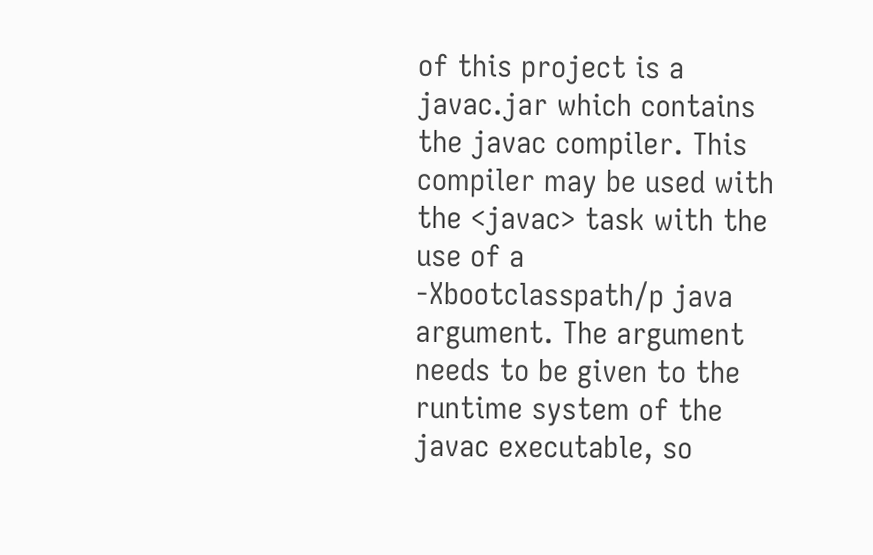of this project is a javac.jar which contains the javac compiler. This compiler may be used with the <javac> task with the use of a -Xbootclasspath/p java argument. The argument needs to be given to the runtime system of the javac executable, so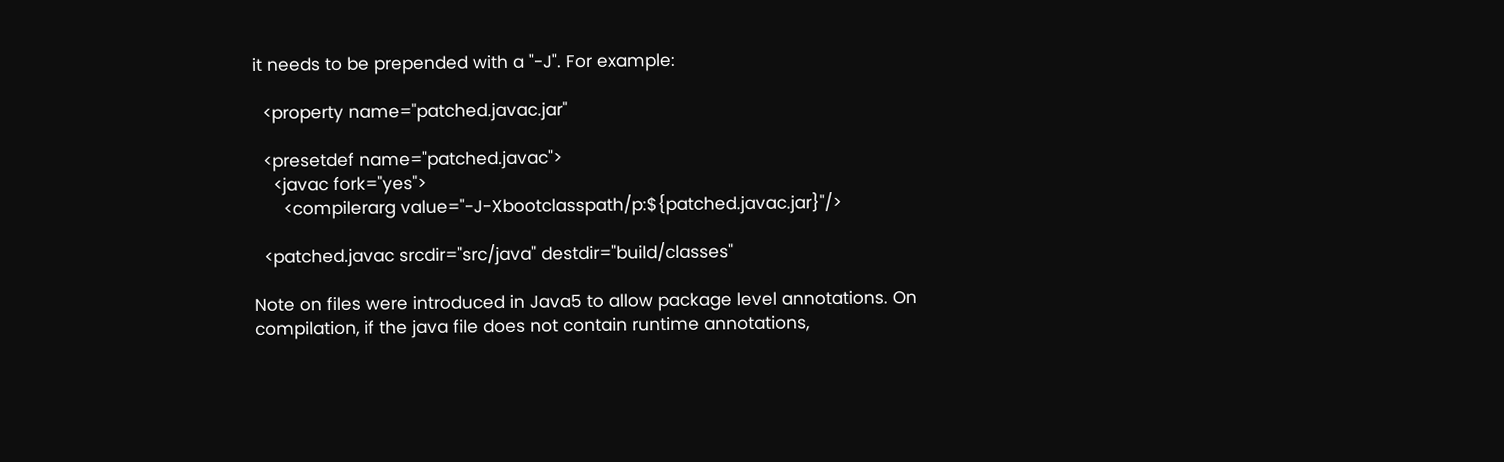it needs to be prepended with a "-J". For example:

  <property name="patched.javac.jar"

  <presetdef name="patched.javac">
    <javac fork="yes">
      <compilerarg value="-J-Xbootclasspath/p:${patched.javac.jar}"/>

  <patched.javac srcdir="src/java" destdir="build/classes"

Note on files were introduced in Java5 to allow package level annotations. On compilation, if the java file does not contain runtime annotations,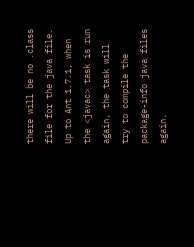there will be no .class file for the java file. Up to Ant 1.7.1, when the <javac> task is run again, the task will try to compile the package-info java files again.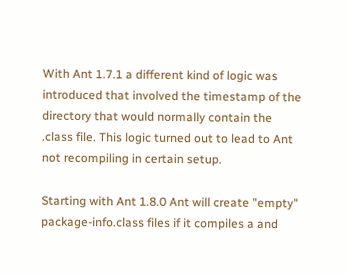With Ant 1.7.1 a different kind of logic was introduced that involved the timestamp of the directory that would normally contain the .class file. This logic turned out to lead to Ant not recompiling in certain setup.

Starting with Ant 1.8.0 Ant will create "empty" package-info.class files if it compiles a and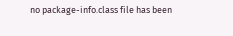no package-info.class file has been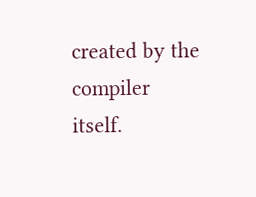created by the compiler itself.